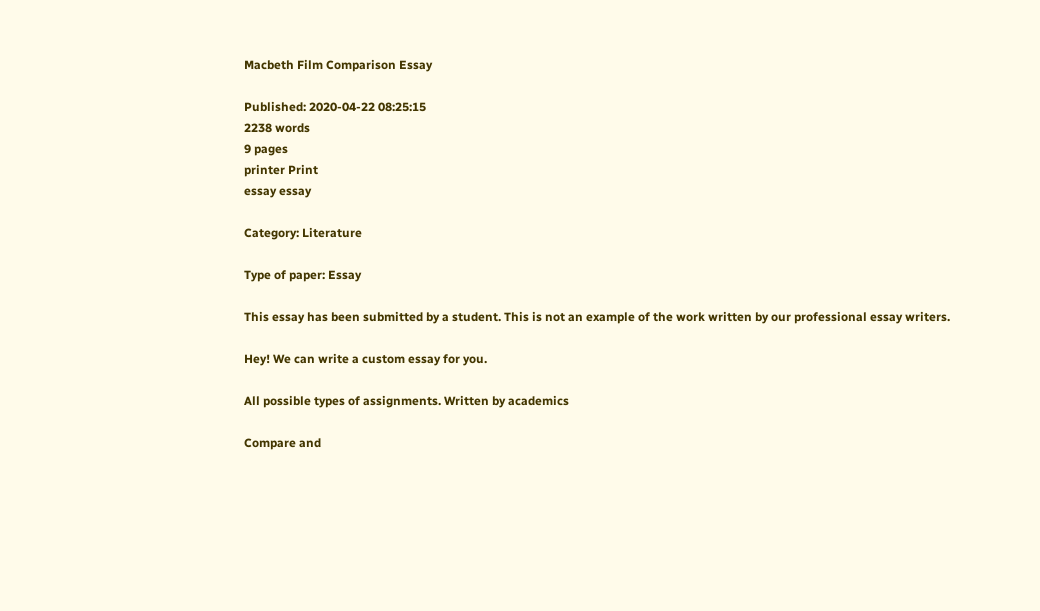Macbeth Film Comparison Essay

Published: 2020-04-22 08:25:15
2238 words
9 pages
printer Print
essay essay

Category: Literature

Type of paper: Essay

This essay has been submitted by a student. This is not an example of the work written by our professional essay writers.

Hey! We can write a custom essay for you.

All possible types of assignments. Written by academics

Compare and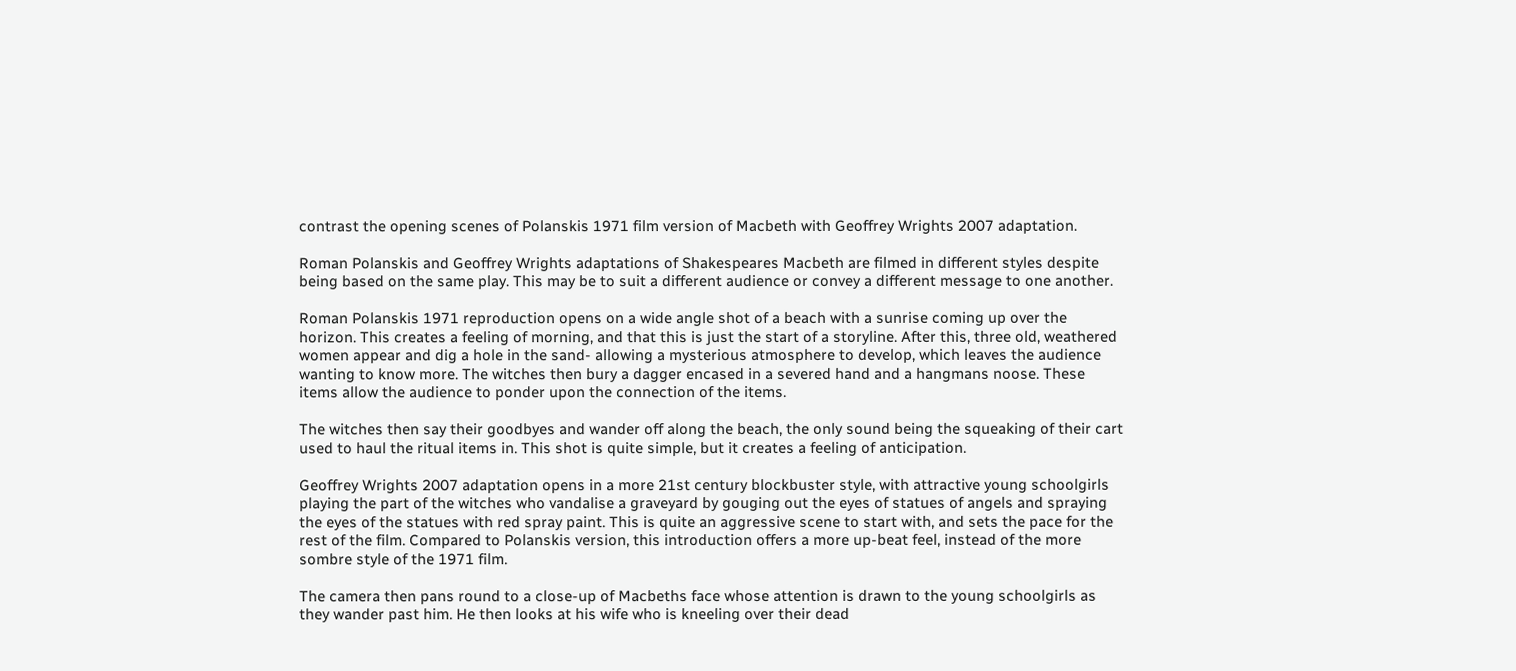contrast the opening scenes of Polanskis 1971 film version of Macbeth with Geoffrey Wrights 2007 adaptation.

Roman Polanskis and Geoffrey Wrights adaptations of Shakespeares Macbeth are filmed in different styles despite being based on the same play. This may be to suit a different audience or convey a different message to one another.

Roman Polanskis 1971 reproduction opens on a wide angle shot of a beach with a sunrise coming up over the horizon. This creates a feeling of morning, and that this is just the start of a storyline. After this, three old, weathered women appear and dig a hole in the sand- allowing a mysterious atmosphere to develop, which leaves the audience wanting to know more. The witches then bury a dagger encased in a severed hand and a hangmans noose. These items allow the audience to ponder upon the connection of the items.

The witches then say their goodbyes and wander off along the beach, the only sound being the squeaking of their cart used to haul the ritual items in. This shot is quite simple, but it creates a feeling of anticipation.

Geoffrey Wrights 2007 adaptation opens in a more 21st century blockbuster style, with attractive young schoolgirls playing the part of the witches who vandalise a graveyard by gouging out the eyes of statues of angels and spraying the eyes of the statues with red spray paint. This is quite an aggressive scene to start with, and sets the pace for the rest of the film. Compared to Polanskis version, this introduction offers a more up-beat feel, instead of the more sombre style of the 1971 film.

The camera then pans round to a close-up of Macbeths face whose attention is drawn to the young schoolgirls as they wander past him. He then looks at his wife who is kneeling over their dead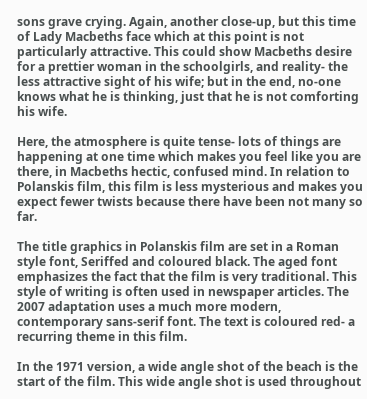sons grave crying. Again, another close-up, but this time of Lady Macbeths face which at this point is not particularly attractive. This could show Macbeths desire for a prettier woman in the schoolgirls, and reality- the less attractive sight of his wife; but in the end, no-one knows what he is thinking, just that he is not comforting his wife.

Here, the atmosphere is quite tense- lots of things are happening at one time which makes you feel like you are there, in Macbeths hectic, confused mind. In relation to Polanskis film, this film is less mysterious and makes you expect fewer twists because there have been not many so far.

The title graphics in Polanskis film are set in a Roman style font, Seriffed and coloured black. The aged font emphasizes the fact that the film is very traditional. This style of writing is often used in newspaper articles. The 2007 adaptation uses a much more modern, contemporary sans-serif font. The text is coloured red- a recurring theme in this film.

In the 1971 version, a wide angle shot of the beach is the start of the film. This wide angle shot is used throughout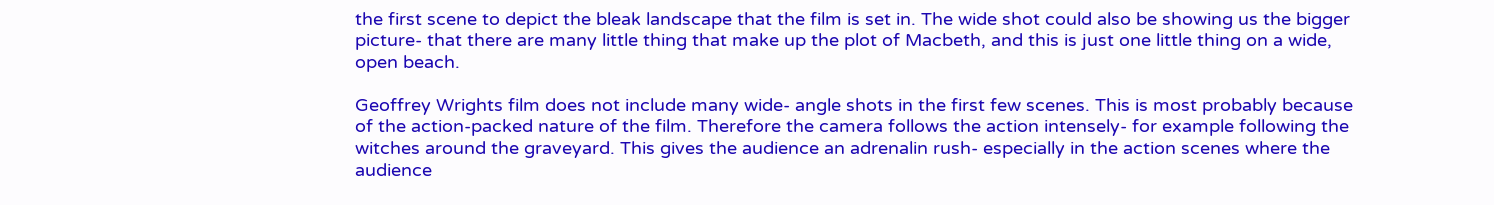the first scene to depict the bleak landscape that the film is set in. The wide shot could also be showing us the bigger picture- that there are many little thing that make up the plot of Macbeth, and this is just one little thing on a wide, open beach.

Geoffrey Wrights film does not include many wide- angle shots in the first few scenes. This is most probably because of the action-packed nature of the film. Therefore the camera follows the action intensely- for example following the witches around the graveyard. This gives the audience an adrenalin rush- especially in the action scenes where the audience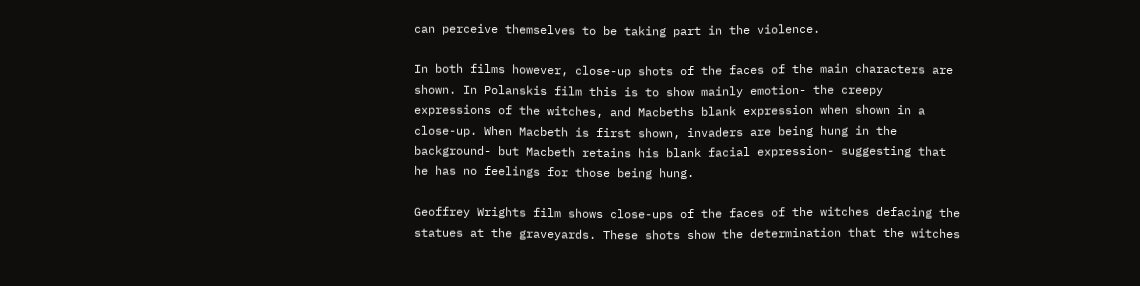can perceive themselves to be taking part in the violence.

In both films however, close-up shots of the faces of the main characters are shown. In Polanskis film this is to show mainly emotion- the creepy expressions of the witches, and Macbeths blank expression when shown in a close-up. When Macbeth is first shown, invaders are being hung in the background- but Macbeth retains his blank facial expression- suggesting that he has no feelings for those being hung.

Geoffrey Wrights film shows close-ups of the faces of the witches defacing the statues at the graveyards. These shots show the determination that the witches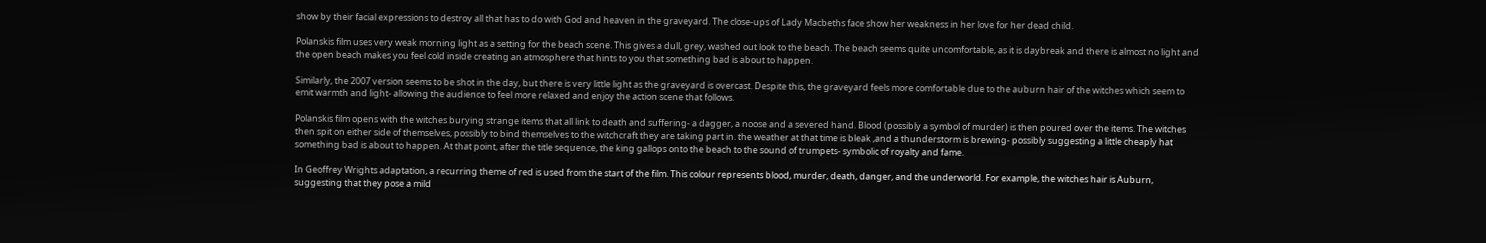show by their facial expressions to destroy all that has to do with God and heaven in the graveyard. The close-ups of Lady Macbeths face show her weakness in her love for her dead child.

Polanskis film uses very weak morning light as a setting for the beach scene. This gives a dull, grey, washed out look to the beach. The beach seems quite uncomfortable, as it is daybreak and there is almost no light and the open beach makes you feel cold inside creating an atmosphere that hints to you that something bad is about to happen.

Similarly, the 2007 version seems to be shot in the day, but there is very little light as the graveyard is overcast. Despite this, the graveyard feels more comfortable due to the auburn hair of the witches which seem to emit warmth and light- allowing the audience to feel more relaxed and enjoy the action scene that follows.

Polanskis film opens with the witches burying strange items that all link to death and suffering- a dagger, a noose and a severed hand. Blood (possibly a symbol of murder) is then poured over the items. The witches then spit on either side of themselves, possibly to bind themselves to the witchcraft they are taking part in. the weather at that time is bleak ,and a thunderstorm is brewing- possibly suggesting a little cheaply hat something bad is about to happen. At that point, after the title sequence, the king gallops onto the beach to the sound of trumpets- symbolic of royalty and fame.

In Geoffrey Wrights adaptation, a recurring theme of red is used from the start of the film. This colour represents blood, murder, death, danger, and the underworld. For example, the witches hair is Auburn, suggesting that they pose a mild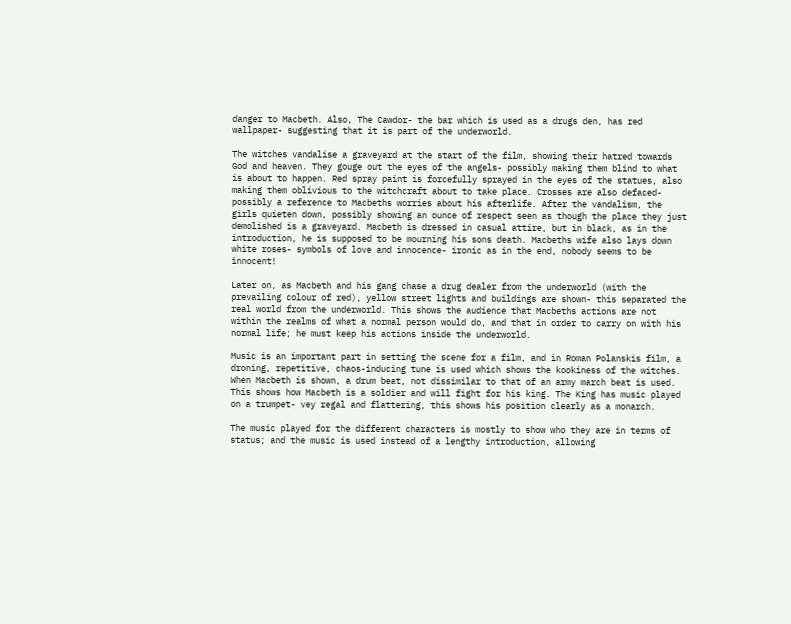danger to Macbeth. Also, The Cawdor- the bar which is used as a drugs den, has red wallpaper- suggesting that it is part of the underworld.

The witches vandalise a graveyard at the start of the film, showing their hatred towards God and heaven. They gouge out the eyes of the angels- possibly making them blind to what is about to happen. Red spray paint is forcefully sprayed in the eyes of the statues, also making them oblivious to the witchcraft about to take place. Crosses are also defaced- possibly a reference to Macbeths worries about his afterlife. After the vandalism, the girls quieten down, possibly showing an ounce of respect seen as though the place they just demolished is a graveyard. Macbeth is dressed in casual attire, but in black, as in the introduction, he is supposed to be mourning his sons death. Macbeths wife also lays down white roses- symbols of love and innocence- ironic as in the end, nobody seems to be innocent!

Later on, as Macbeth and his gang chase a drug dealer from the underworld (with the prevailing colour of red), yellow street lights and buildings are shown- this separated the real world from the underworld. This shows the audience that Macbeths actions are not within the realms of what a normal person would do, and that in order to carry on with his normal life; he must keep his actions inside the underworld.

Music is an important part in setting the scene for a film, and in Roman Polanskis film, a droning, repetitive, chaos-inducing tune is used which shows the kookiness of the witches. When Macbeth is shown, a drum beat, not dissimilar to that of an army march beat is used. This shows how Macbeth is a soldier and will fight for his king. The King has music played on a trumpet- vey regal and flattering, this shows his position clearly as a monarch.

The music played for the different characters is mostly to show who they are in terms of status; and the music is used instead of a lengthy introduction, allowing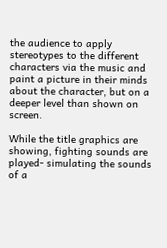the audience to apply stereotypes to the different characters via the music and paint a picture in their minds about the character, but on a deeper level than shown on screen.

While the title graphics are showing, fighting sounds are played- simulating the sounds of a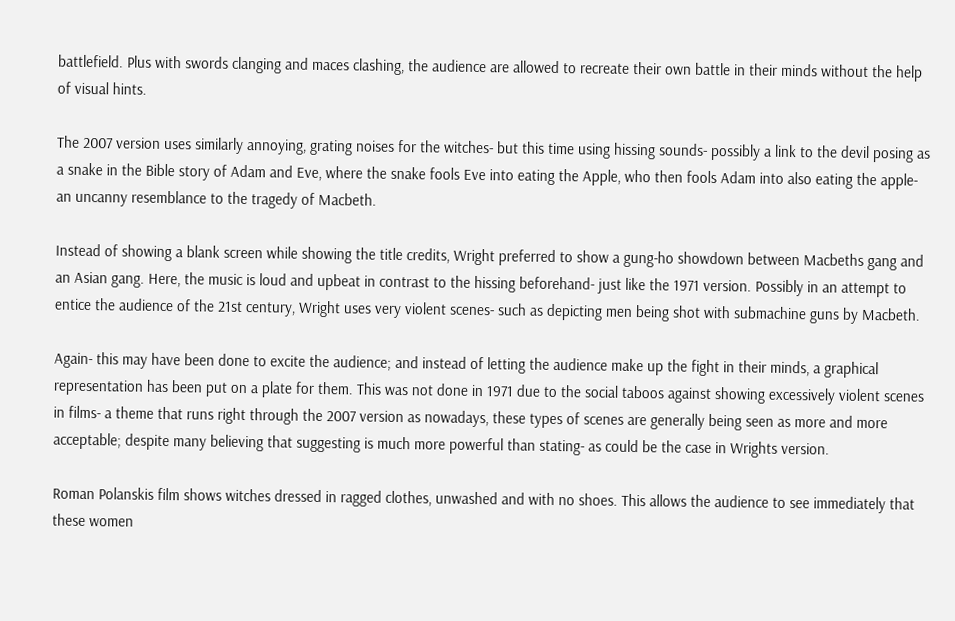battlefield. Plus with swords clanging and maces clashing, the audience are allowed to recreate their own battle in their minds without the help of visual hints.

The 2007 version uses similarly annoying, grating noises for the witches- but this time using hissing sounds- possibly a link to the devil posing as a snake in the Bible story of Adam and Eve, where the snake fools Eve into eating the Apple, who then fools Adam into also eating the apple- an uncanny resemblance to the tragedy of Macbeth.

Instead of showing a blank screen while showing the title credits, Wright preferred to show a gung-ho showdown between Macbeths gang and an Asian gang. Here, the music is loud and upbeat in contrast to the hissing beforehand- just like the 1971 version. Possibly in an attempt to entice the audience of the 21st century, Wright uses very violent scenes- such as depicting men being shot with submachine guns by Macbeth.

Again- this may have been done to excite the audience; and instead of letting the audience make up the fight in their minds, a graphical representation has been put on a plate for them. This was not done in 1971 due to the social taboos against showing excessively violent scenes in films- a theme that runs right through the 2007 version as nowadays, these types of scenes are generally being seen as more and more acceptable; despite many believing that suggesting is much more powerful than stating- as could be the case in Wrights version.

Roman Polanskis film shows witches dressed in ragged clothes, unwashed and with no shoes. This allows the audience to see immediately that these women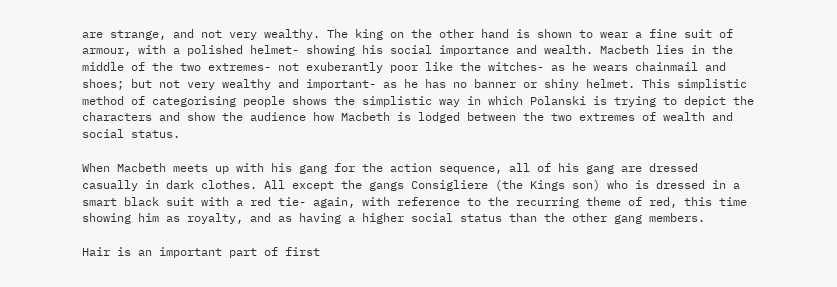are strange, and not very wealthy. The king on the other hand is shown to wear a fine suit of armour, with a polished helmet- showing his social importance and wealth. Macbeth lies in the middle of the two extremes- not exuberantly poor like the witches- as he wears chainmail and shoes; but not very wealthy and important- as he has no banner or shiny helmet. This simplistic method of categorising people shows the simplistic way in which Polanski is trying to depict the characters and show the audience how Macbeth is lodged between the two extremes of wealth and social status.

When Macbeth meets up with his gang for the action sequence, all of his gang are dressed casually in dark clothes. All except the gangs Consigliere (the Kings son) who is dressed in a smart black suit with a red tie- again, with reference to the recurring theme of red, this time showing him as royalty, and as having a higher social status than the other gang members.

Hair is an important part of first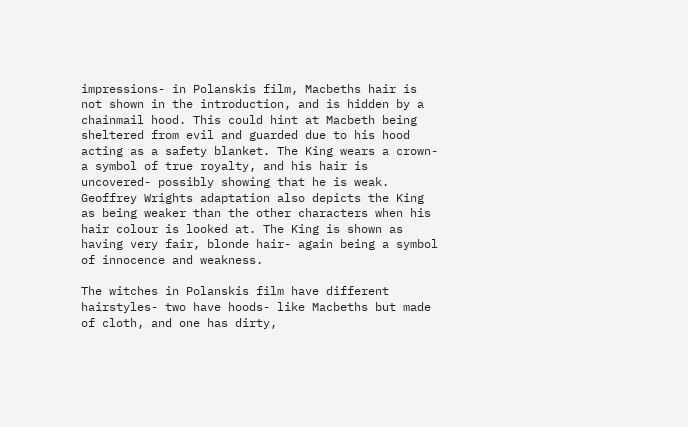impressions- in Polanskis film, Macbeths hair is not shown in the introduction, and is hidden by a chainmail hood. This could hint at Macbeth being sheltered from evil and guarded due to his hood acting as a safety blanket. The King wears a crown- a symbol of true royalty, and his hair is uncovered- possibly showing that he is weak. Geoffrey Wrights adaptation also depicts the King as being weaker than the other characters when his hair colour is looked at. The King is shown as having very fair, blonde hair- again being a symbol of innocence and weakness.

The witches in Polanskis film have different hairstyles- two have hoods- like Macbeths but made of cloth, and one has dirty,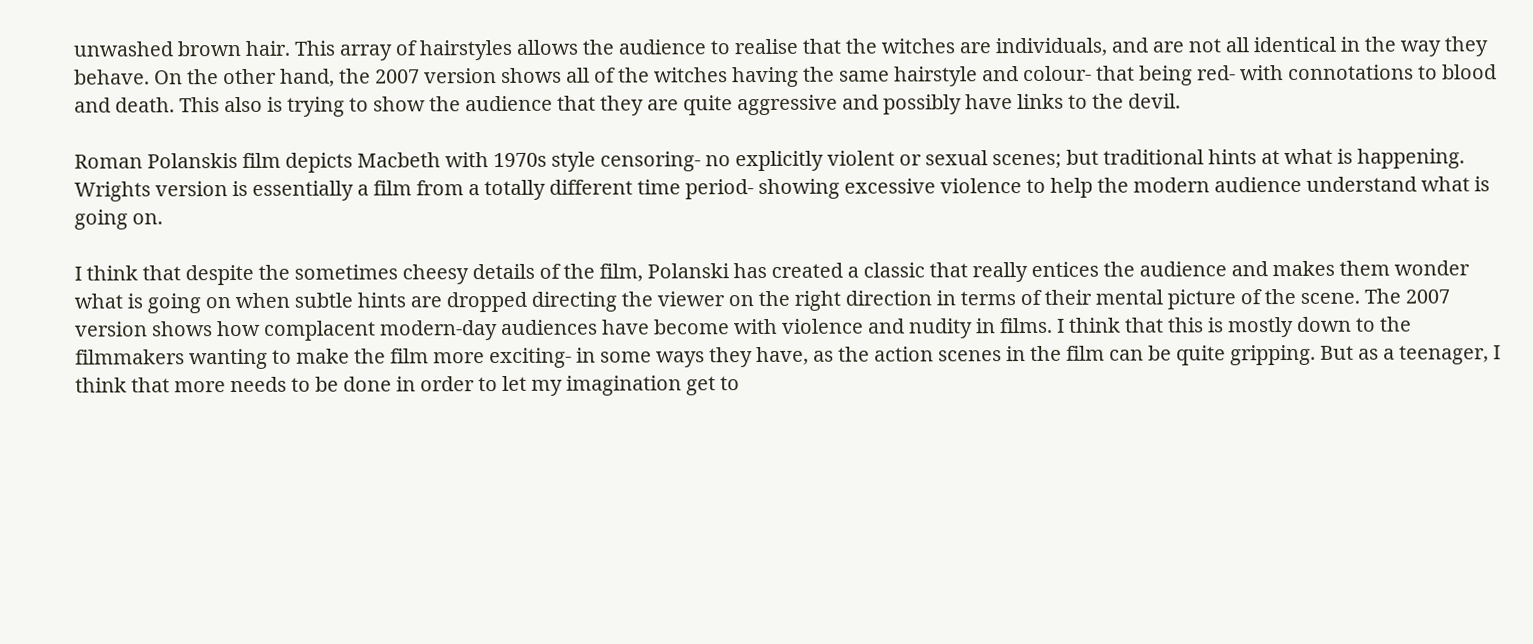unwashed brown hair. This array of hairstyles allows the audience to realise that the witches are individuals, and are not all identical in the way they behave. On the other hand, the 2007 version shows all of the witches having the same hairstyle and colour- that being red- with connotations to blood and death. This also is trying to show the audience that they are quite aggressive and possibly have links to the devil.

Roman Polanskis film depicts Macbeth with 1970s style censoring- no explicitly violent or sexual scenes; but traditional hints at what is happening. Wrights version is essentially a film from a totally different time period- showing excessive violence to help the modern audience understand what is going on.

I think that despite the sometimes cheesy details of the film, Polanski has created a classic that really entices the audience and makes them wonder what is going on when subtle hints are dropped directing the viewer on the right direction in terms of their mental picture of the scene. The 2007 version shows how complacent modern-day audiences have become with violence and nudity in films. I think that this is mostly down to the filmmakers wanting to make the film more exciting- in some ways they have, as the action scenes in the film can be quite gripping. But as a teenager, I think that more needs to be done in order to let my imagination get to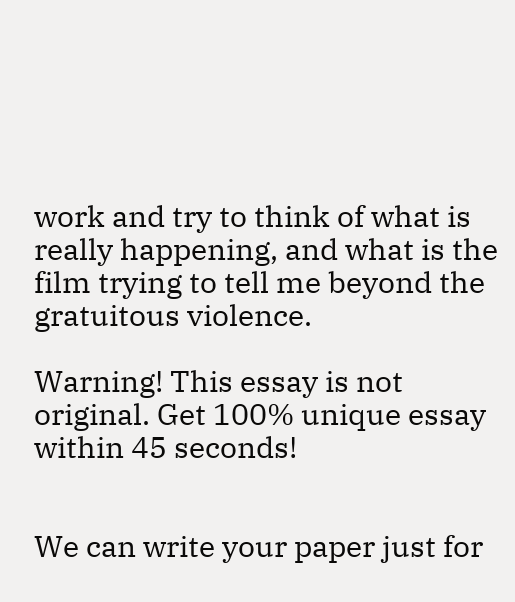work and try to think of what is really happening, and what is the film trying to tell me beyond the gratuitous violence.

Warning! This essay is not original. Get 100% unique essay within 45 seconds!


We can write your paper just for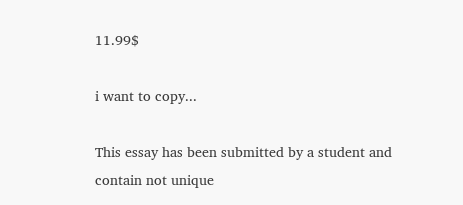11.99$

i want to copy...

This essay has been submitted by a student and contain not unique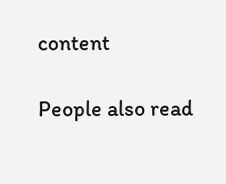content

People also read